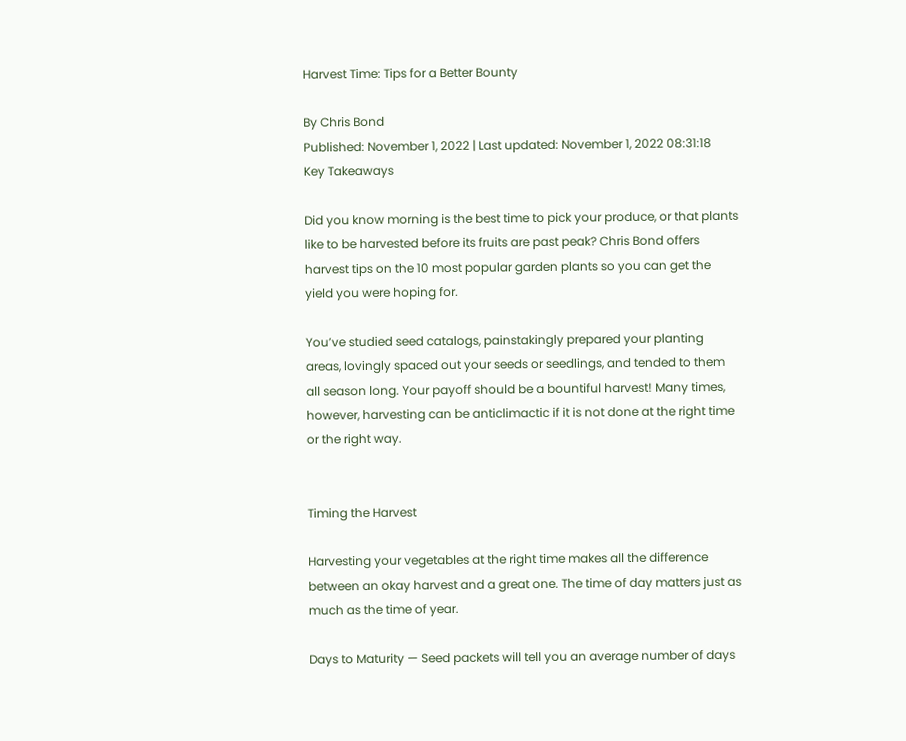Harvest Time: Tips for a Better Bounty

By Chris Bond
Published: November 1, 2022 | Last updated: November 1, 2022 08:31:18
Key Takeaways

Did you know morning is the best time to pick your produce, or that plants like to be harvested before its fruits are past peak? Chris Bond offers harvest tips on the 10 most popular garden plants so you can get the yield you were hoping for.

You’ve studied seed catalogs, painstakingly prepared your planting areas, lovingly spaced out your seeds or seedlings, and tended to them all season long. Your payoff should be a bountiful harvest! Many times, however, harvesting can be anticlimactic if it is not done at the right time or the right way.


Timing the Harvest

Harvesting your vegetables at the right time makes all the difference between an okay harvest and a great one. The time of day matters just as much as the time of year.

Days to Maturity — Seed packets will tell you an average number of days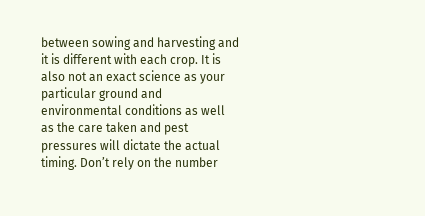between sowing and harvesting and it is different with each crop. It is also not an exact science as your particular ground and environmental conditions as well as the care taken and pest pressures will dictate the actual timing. Don’t rely on the number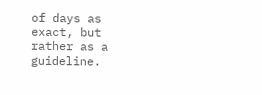of days as exact, but rather as a guideline.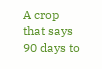A crop that says 90 days to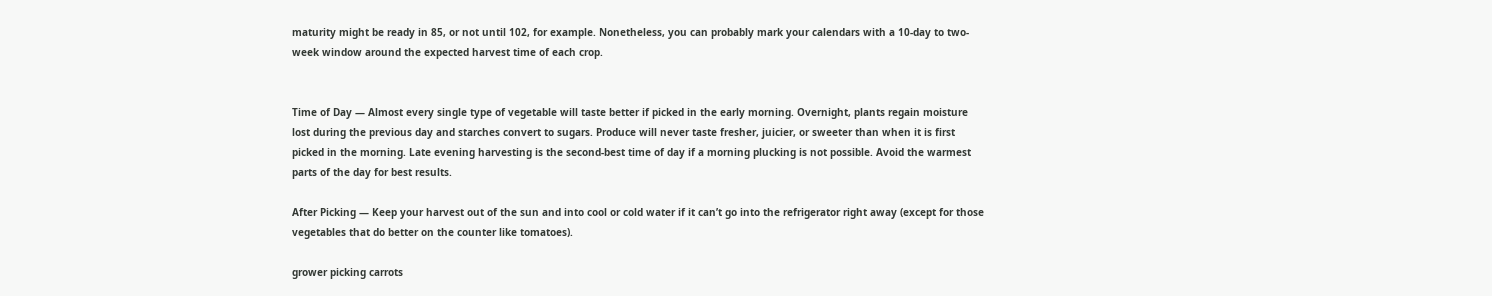maturity might be ready in 85, or not until 102, for example. Nonetheless, you can probably mark your calendars with a 10-day to two-week window around the expected harvest time of each crop.


Time of Day — Almost every single type of vegetable will taste better if picked in the early morning. Overnight, plants regain moisture lost during the previous day and starches convert to sugars. Produce will never taste fresher, juicier, or sweeter than when it is first picked in the morning. Late evening harvesting is the second-best time of day if a morning plucking is not possible. Avoid the warmest parts of the day for best results.

After Picking — Keep your harvest out of the sun and into cool or cold water if it can’t go into the refrigerator right away (except for those vegetables that do better on the counter like tomatoes).

grower picking carrots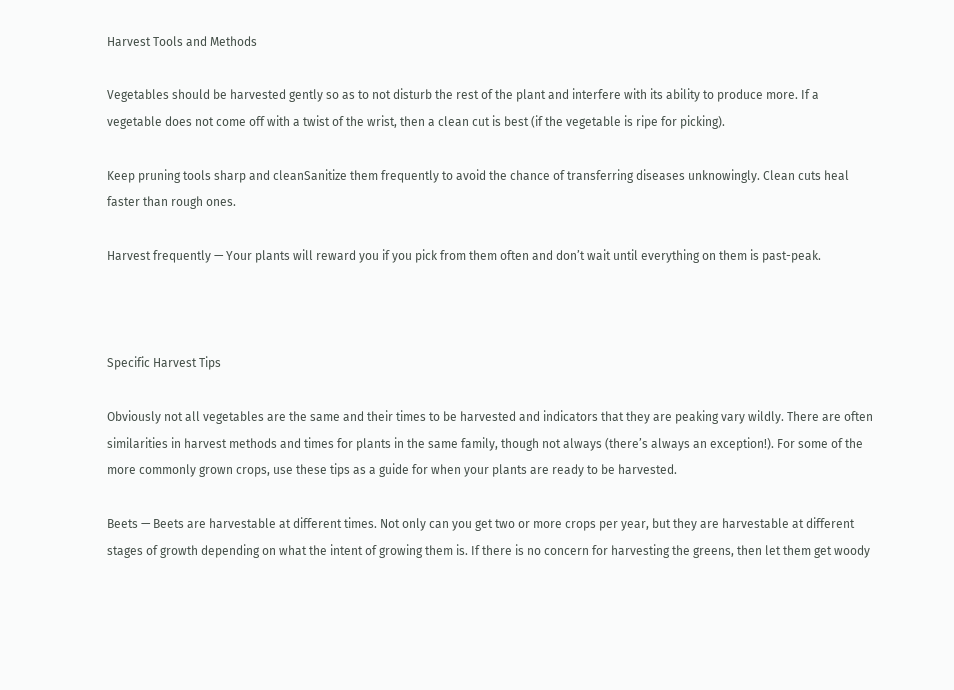Harvest Tools and Methods

Vegetables should be harvested gently so as to not disturb the rest of the plant and interfere with its ability to produce more. If a vegetable does not come off with a twist of the wrist, then a clean cut is best (if the vegetable is ripe for picking).

Keep pruning tools sharp and cleanSanitize them frequently to avoid the chance of transferring diseases unknowingly. Clean cuts heal faster than rough ones.

Harvest frequently — Your plants will reward you if you pick from them often and don’t wait until everything on them is past-peak.



Specific Harvest Tips

Obviously not all vegetables are the same and their times to be harvested and indicators that they are peaking vary wildly. There are often similarities in harvest methods and times for plants in the same family, though not always (there’s always an exception!). For some of the more commonly grown crops, use these tips as a guide for when your plants are ready to be harvested.

Beets — Beets are harvestable at different times. Not only can you get two or more crops per year, but they are harvestable at different stages of growth depending on what the intent of growing them is. If there is no concern for harvesting the greens, then let them get woody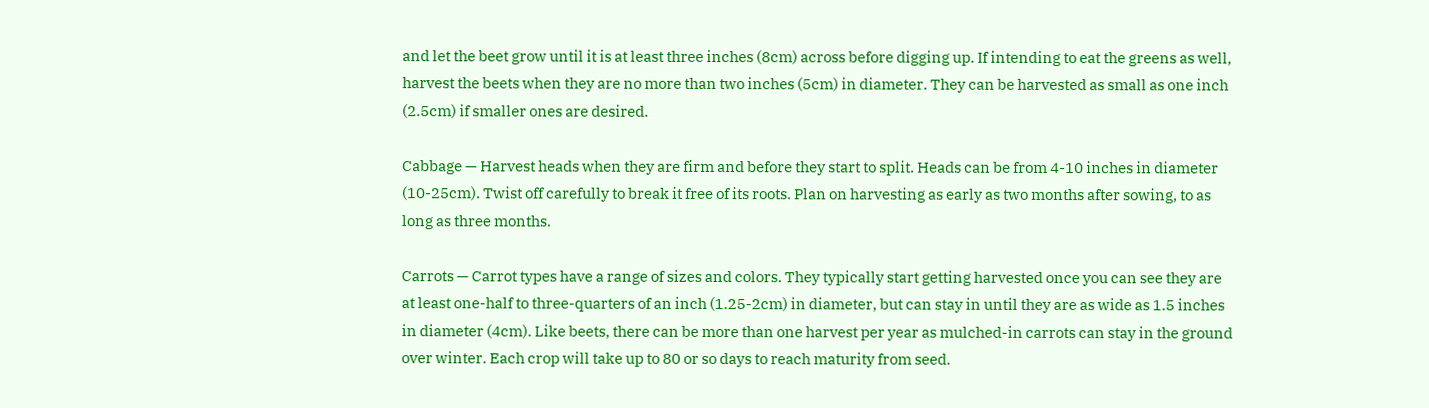and let the beet grow until it is at least three inches (8cm) across before digging up. If intending to eat the greens as well, harvest the beets when they are no more than two inches (5cm) in diameter. They can be harvested as small as one inch (2.5cm) if smaller ones are desired.

Cabbage — Harvest heads when they are firm and before they start to split. Heads can be from 4-10 inches in diameter (10-25cm). Twist off carefully to break it free of its roots. Plan on harvesting as early as two months after sowing, to as long as three months.

Carrots — Carrot types have a range of sizes and colors. They typically start getting harvested once you can see they are at least one-half to three-quarters of an inch (1.25-2cm) in diameter, but can stay in until they are as wide as 1.5 inches in diameter (4cm). Like beets, there can be more than one harvest per year as mulched-in carrots can stay in the ground over winter. Each crop will take up to 80 or so days to reach maturity from seed.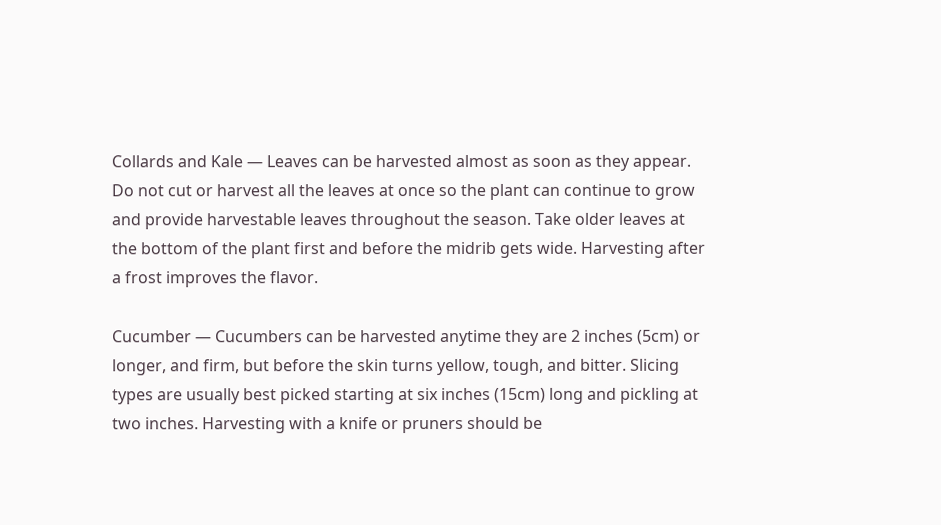Collards and Kale — Leaves can be harvested almost as soon as they appear. Do not cut or harvest all the leaves at once so the plant can continue to grow and provide harvestable leaves throughout the season. Take older leaves at the bottom of the plant first and before the midrib gets wide. Harvesting after a frost improves the flavor.

Cucumber — Cucumbers can be harvested anytime they are 2 inches (5cm) or longer, and firm, but before the skin turns yellow, tough, and bitter. Slicing types are usually best picked starting at six inches (15cm) long and pickling at two inches. Harvesting with a knife or pruners should be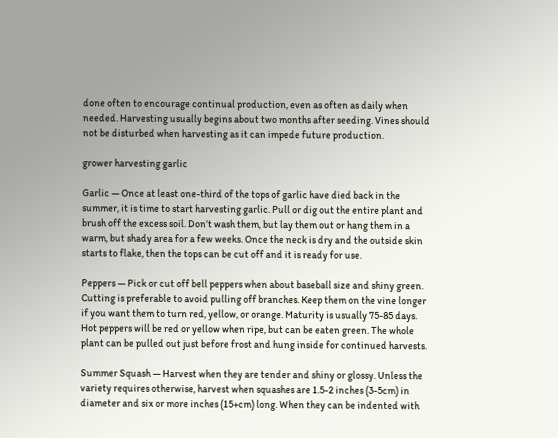done often to encourage continual production, even as often as daily when needed. Harvesting usually begins about two months after seeding. Vines should not be disturbed when harvesting as it can impede future production.

grower harvesting garlic

Garlic — Once at least one-third of the tops of garlic have died back in the summer, it is time to start harvesting garlic. Pull or dig out the entire plant and brush off the excess soil. Don’t wash them, but lay them out or hang them in a warm, but shady area for a few weeks. Once the neck is dry and the outside skin starts to flake, then the tops can be cut off and it is ready for use.

Peppers — Pick or cut off bell peppers when about baseball size and shiny green. Cutting is preferable to avoid pulling off branches. Keep them on the vine longer if you want them to turn red, yellow, or orange. Maturity is usually 75-85 days. Hot peppers will be red or yellow when ripe, but can be eaten green. The whole plant can be pulled out just before frost and hung inside for continued harvests.

Summer Squash — Harvest when they are tender and shiny or glossy. Unless the variety requires otherwise, harvest when squashes are 1.5-2 inches (3-5cm) in diameter and six or more inches (15+cm) long. When they can be indented with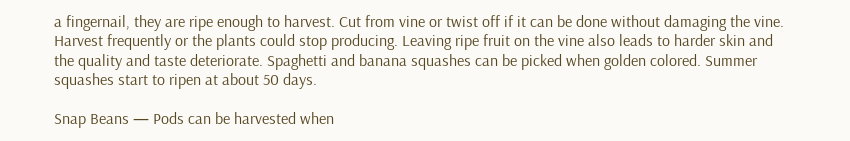a fingernail, they are ripe enough to harvest. Cut from vine or twist off if it can be done without damaging the vine. Harvest frequently or the plants could stop producing. Leaving ripe fruit on the vine also leads to harder skin and the quality and taste deteriorate. Spaghetti and banana squashes can be picked when golden colored. Summer squashes start to ripen at about 50 days.

Snap Beans — Pods can be harvested when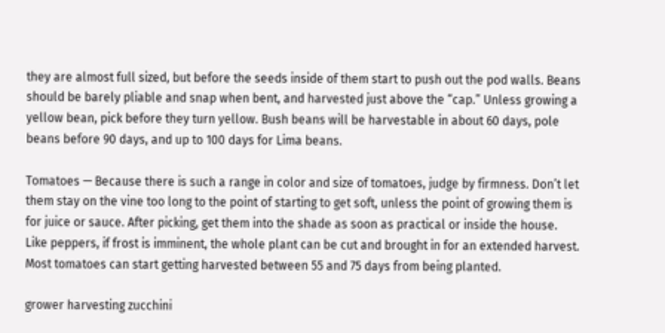they are almost full sized, but before the seeds inside of them start to push out the pod walls. Beans should be barely pliable and snap when bent, and harvested just above the “cap.” Unless growing a yellow bean, pick before they turn yellow. Bush beans will be harvestable in about 60 days, pole beans before 90 days, and up to 100 days for Lima beans.

Tomatoes — Because there is such a range in color and size of tomatoes, judge by firmness. Don’t let them stay on the vine too long to the point of starting to get soft, unless the point of growing them is for juice or sauce. After picking, get them into the shade as soon as practical or inside the house. Like peppers, if frost is imminent, the whole plant can be cut and brought in for an extended harvest. Most tomatoes can start getting harvested between 55 and 75 days from being planted.

grower harvesting zucchini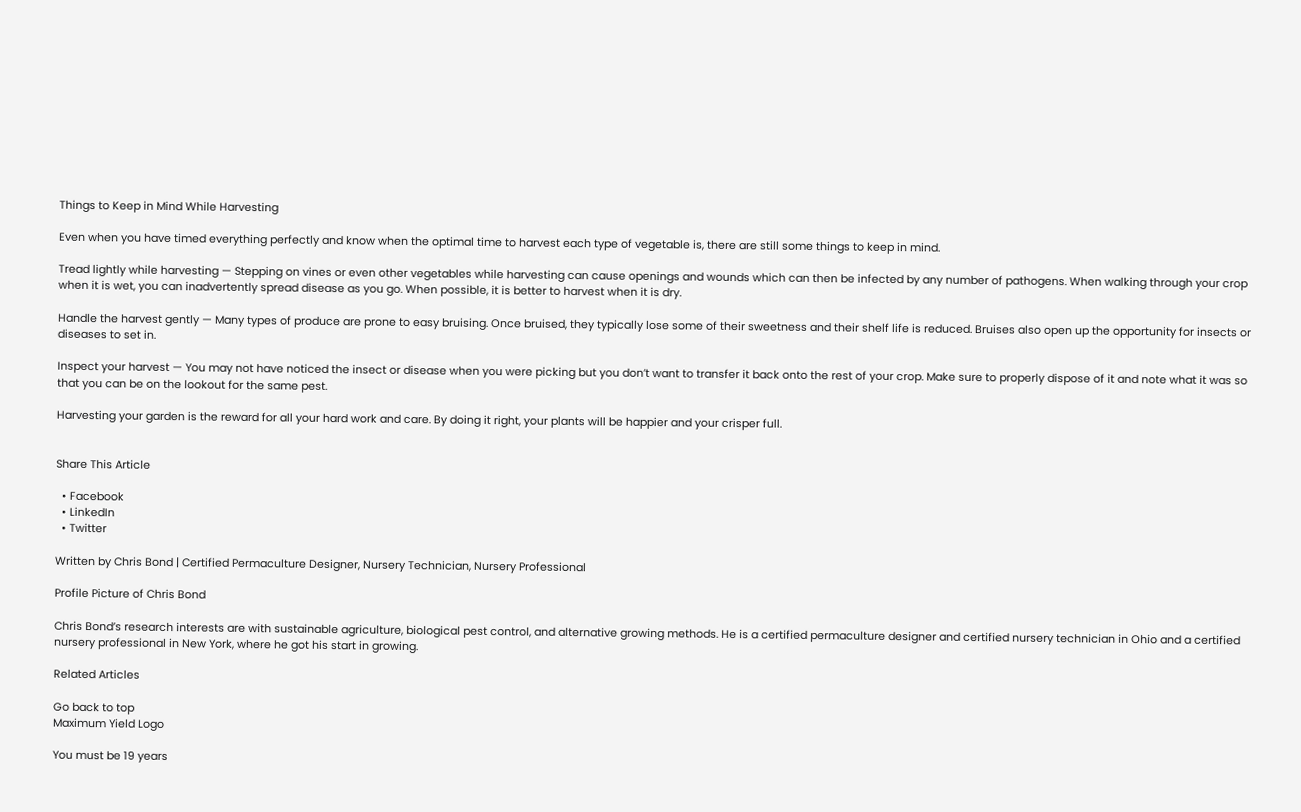Things to Keep in Mind While Harvesting

Even when you have timed everything perfectly and know when the optimal time to harvest each type of vegetable is, there are still some things to keep in mind.

Tread lightly while harvesting — Stepping on vines or even other vegetables while harvesting can cause openings and wounds which can then be infected by any number of pathogens. When walking through your crop when it is wet, you can inadvertently spread disease as you go. When possible, it is better to harvest when it is dry.

Handle the harvest gently — Many types of produce are prone to easy bruising. Once bruised, they typically lose some of their sweetness and their shelf life is reduced. Bruises also open up the opportunity for insects or diseases to set in.

Inspect your harvest — You may not have noticed the insect or disease when you were picking but you don’t want to transfer it back onto the rest of your crop. Make sure to properly dispose of it and note what it was so that you can be on the lookout for the same pest.

Harvesting your garden is the reward for all your hard work and care. By doing it right, your plants will be happier and your crisper full.


Share This Article

  • Facebook
  • LinkedIn
  • Twitter

Written by Chris Bond | Certified Permaculture Designer, Nursery Technician, Nursery Professional

Profile Picture of Chris Bond

Chris Bond’s research interests are with sustainable agriculture, biological pest control, and alternative growing methods. He is a certified permaculture designer and certified nursery technician in Ohio and a certified nursery professional in New York, where he got his start in growing.

Related Articles

Go back to top
Maximum Yield Logo

You must be 19 years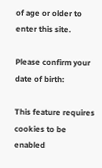of age or older to enter this site.

Please confirm your date of birth:

This feature requires cookies to be enabled